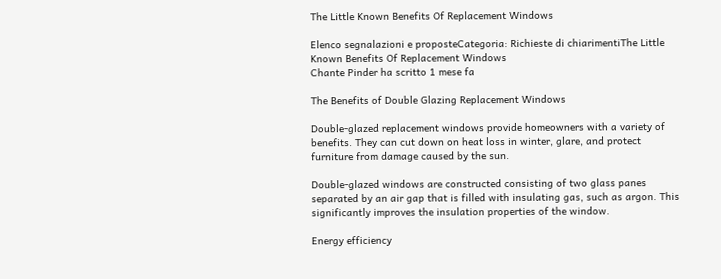The Little Known Benefits Of Replacement Windows

Elenco segnalazioni e proposteCategoria: Richieste di chiarimentiThe Little Known Benefits Of Replacement Windows
Chante Pinder ha scritto 1 mese fa

The Benefits of Double Glazing Replacement Windows

Double-glazed replacement windows provide homeowners with a variety of benefits. They can cut down on heat loss in winter, glare, and protect furniture from damage caused by the sun.

Double-glazed windows are constructed consisting of two glass panes separated by an air gap that is filled with insulating gas, such as argon. This significantly improves the insulation properties of the window.

Energy efficiency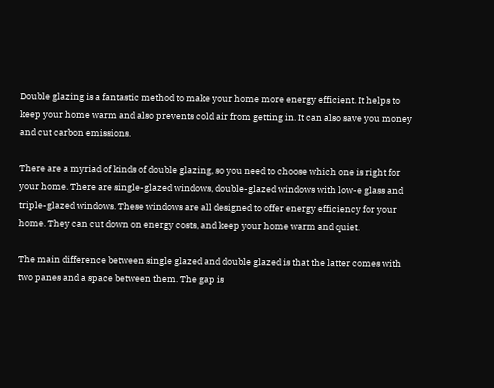Double glazing is a fantastic method to make your home more energy efficient. It helps to keep your home warm and also prevents cold air from getting in. It can also save you money and cut carbon emissions.

There are a myriad of kinds of double glazing, so you need to choose which one is right for your home. There are single-glazed windows, double-glazed windows with low-e glass and triple-glazed windows. These windows are all designed to offer energy efficiency for your home. They can cut down on energy costs, and keep your home warm and quiet.

The main difference between single glazed and double glazed is that the latter comes with two panes and a space between them. The gap is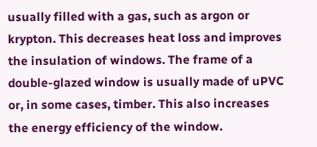usually filled with a gas, such as argon or krypton. This decreases heat loss and improves the insulation of windows. The frame of a double-glazed window is usually made of uPVC or, in some cases, timber. This also increases the energy efficiency of the window.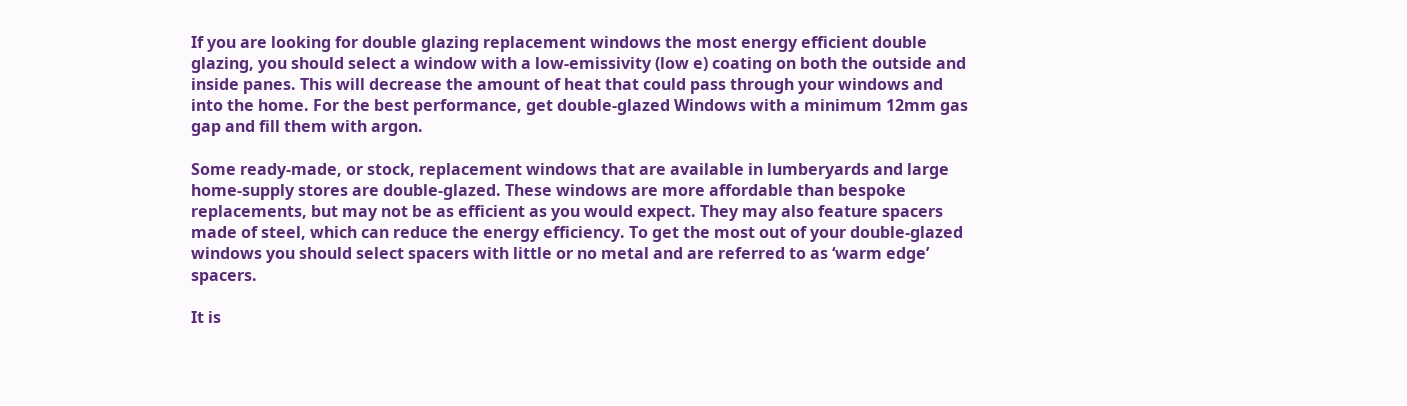If you are looking for double glazing replacement windows the most energy efficient double glazing, you should select a window with a low-emissivity (low e) coating on both the outside and inside panes. This will decrease the amount of heat that could pass through your windows and into the home. For the best performance, get double-glazed Windows with a minimum 12mm gas gap and fill them with argon.

Some ready-made, or stock, replacement windows that are available in lumberyards and large home-supply stores are double-glazed. These windows are more affordable than bespoke replacements, but may not be as efficient as you would expect. They may also feature spacers made of steel, which can reduce the energy efficiency. To get the most out of your double-glazed windows you should select spacers with little or no metal and are referred to as ‘warm edge’ spacers.

It is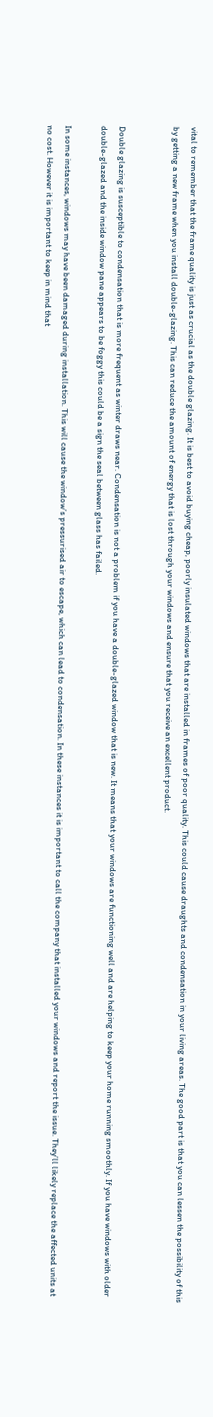vital to remember that the frame quality is just as crucial as the double glazing. It is best to avoid buying cheap, poorly insulated windows that are installed in frames of poor quality. This could cause draughts and condensation in your living areas. The good part is that you can lessen the possibility of this by getting a new frame when you install double-glazing. This can reduce the amount of energy that is lost through your windows and ensure that you receive an excellent product.


Double glazing is susceptible to condensation that is more frequent as winter draws near. Condensation is not a problem if you have a double-glazed window that is new. It means that your windows are functioning well and are helping to keep your home running smoothly. If you have windows with older double-glazed and the inside window pane appears to be foggy this could be a sign the seal between glass has failed.

In some instances, windows may have been damaged during installation. This will cause the window’s pressurised air to escape, which can lead to condensation. In these instances it is important to call the company that installed your windows and report the issue. They’ll likely replace the affected units at no cost. However it is important to keep in mind that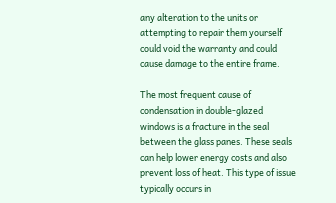any alteration to the units or attempting to repair them yourself could void the warranty and could cause damage to the entire frame.

The most frequent cause of condensation in double-glazed windows is a fracture in the seal between the glass panes. These seals can help lower energy costs and also prevent loss of heat. This type of issue typically occurs in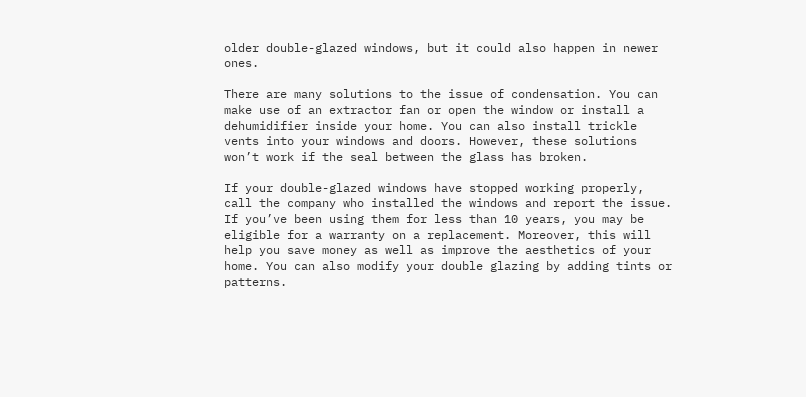older double-glazed windows, but it could also happen in newer ones.

There are many solutions to the issue of condensation. You can make use of an extractor fan or open the window or install a dehumidifier inside your home. You can also install trickle vents into your windows and doors. However, these solutions won’t work if the seal between the glass has broken.

If your double-glazed windows have stopped working properly, call the company who installed the windows and report the issue. If you’ve been using them for less than 10 years, you may be eligible for a warranty on a replacement. Moreover, this will help you save money as well as improve the aesthetics of your home. You can also modify your double glazing by adding tints or patterns.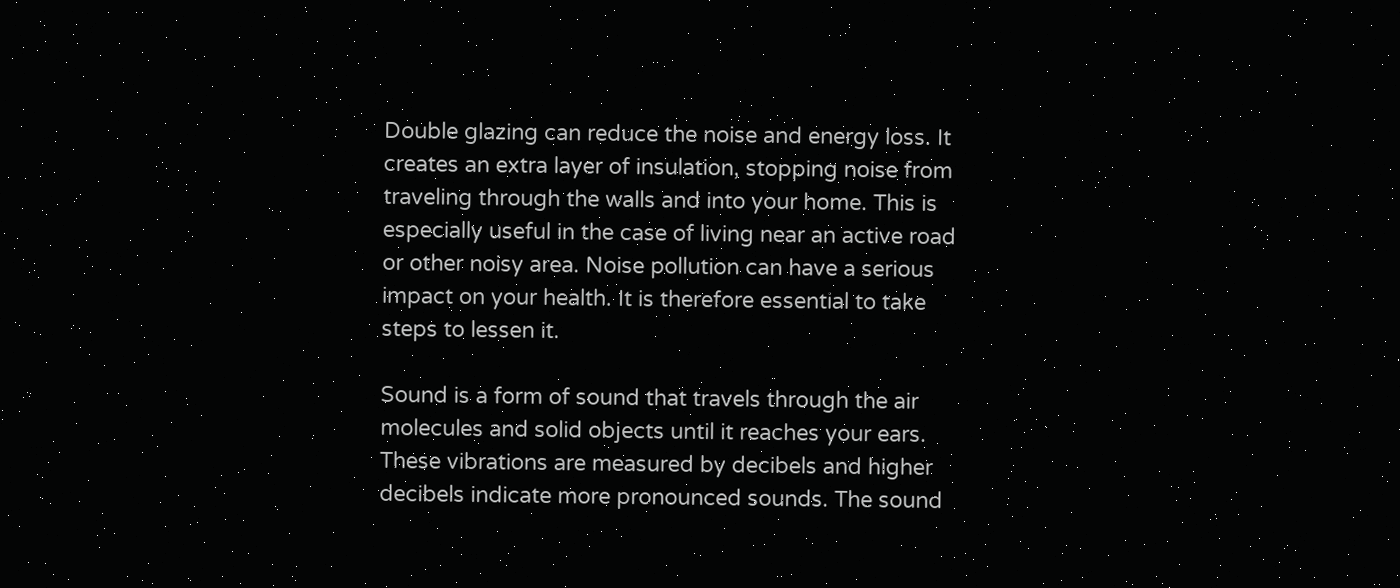Double glazing can reduce the noise and energy loss. It creates an extra layer of insulation, stopping noise from traveling through the walls and into your home. This is especially useful in the case of living near an active road or other noisy area. Noise pollution can have a serious impact on your health. It is therefore essential to take steps to lessen it.

Sound is a form of sound that travels through the air molecules and solid objects until it reaches your ears. These vibrations are measured by decibels and higher decibels indicate more pronounced sounds. The sound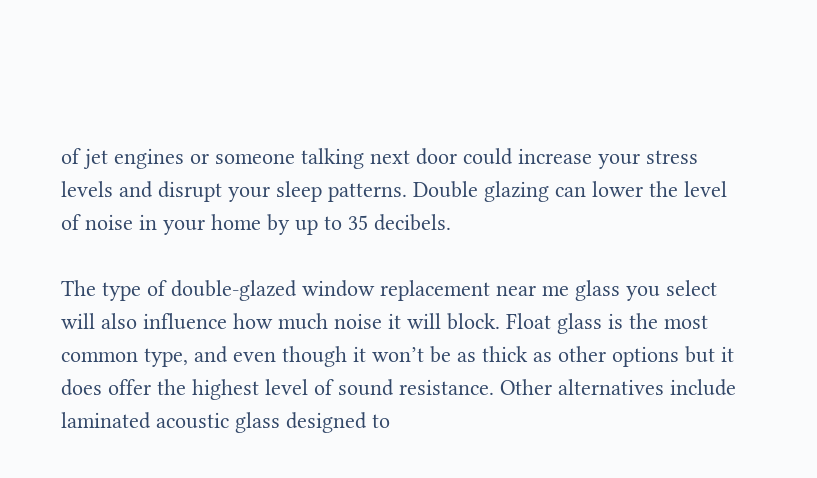of jet engines or someone talking next door could increase your stress levels and disrupt your sleep patterns. Double glazing can lower the level of noise in your home by up to 35 decibels.

The type of double-glazed window replacement near me glass you select will also influence how much noise it will block. Float glass is the most common type, and even though it won’t be as thick as other options but it does offer the highest level of sound resistance. Other alternatives include laminated acoustic glass designed to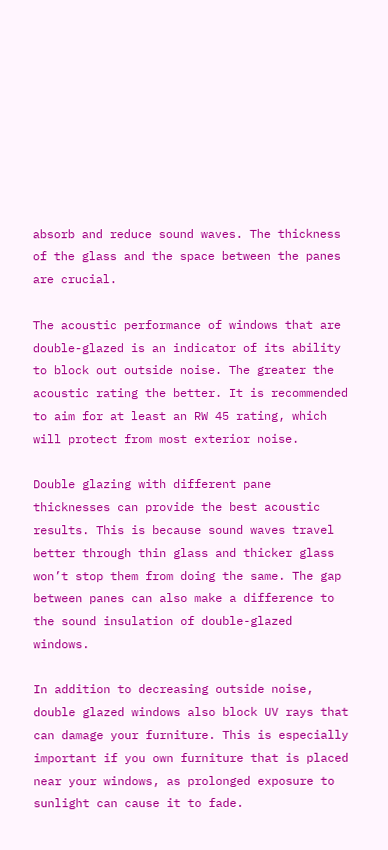absorb and reduce sound waves. The thickness of the glass and the space between the panes are crucial.

The acoustic performance of windows that are double-glazed is an indicator of its ability to block out outside noise. The greater the acoustic rating the better. It is recommended to aim for at least an RW 45 rating, which will protect from most exterior noise.

Double glazing with different pane thicknesses can provide the best acoustic results. This is because sound waves travel better through thin glass and thicker glass won’t stop them from doing the same. The gap between panes can also make a difference to the sound insulation of double-glazed windows.

In addition to decreasing outside noise, double glazed windows also block UV rays that can damage your furniture. This is especially important if you own furniture that is placed near your windows, as prolonged exposure to sunlight can cause it to fade.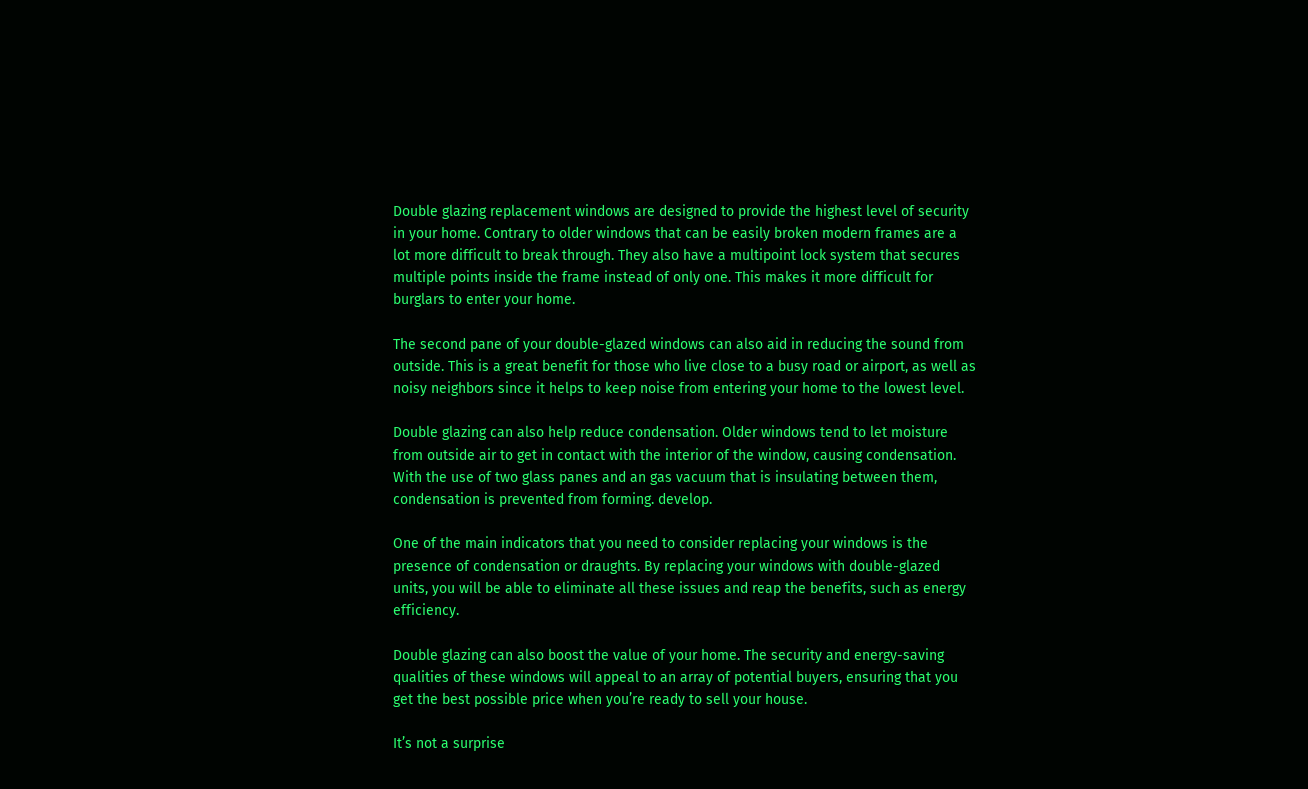Double glazing replacement windows are designed to provide the highest level of security in your home. Contrary to older windows that can be easily broken modern frames are a lot more difficult to break through. They also have a multipoint lock system that secures multiple points inside the frame instead of only one. This makes it more difficult for burglars to enter your home.

The second pane of your double-glazed windows can also aid in reducing the sound from outside. This is a great benefit for those who live close to a busy road or airport, as well as noisy neighbors since it helps to keep noise from entering your home to the lowest level.

Double glazing can also help reduce condensation. Older windows tend to let moisture from outside air to get in contact with the interior of the window, causing condensation. With the use of two glass panes and an gas vacuum that is insulating between them, condensation is prevented from forming. develop.

One of the main indicators that you need to consider replacing your windows is the presence of condensation or draughts. By replacing your windows with double-glazed units, you will be able to eliminate all these issues and reap the benefits, such as energy efficiency.

Double glazing can also boost the value of your home. The security and energy-saving qualities of these windows will appeal to an array of potential buyers, ensuring that you get the best possible price when you’re ready to sell your house.

It’s not a surprise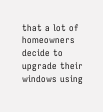that a lot of homeowners decide to upgrade their windows using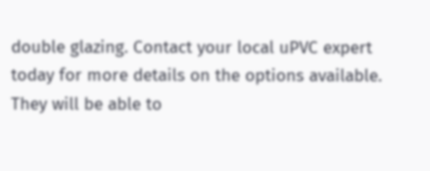double glazing. Contact your local uPVC expert today for more details on the options available. They will be able to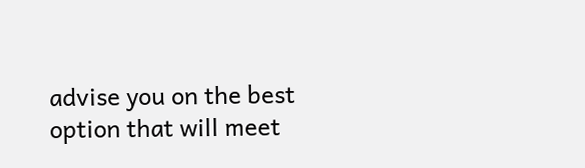advise you on the best option that will meet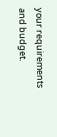your requirements and budget.